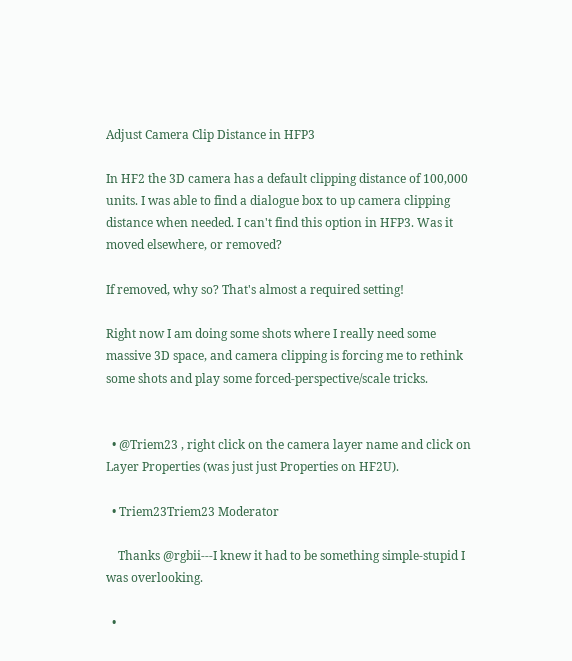Adjust Camera Clip Distance in HFP3

In HF2 the 3D camera has a default clipping distance of 100,000 units. I was able to find a dialogue box to up camera clipping distance when needed. I can't find this option in HFP3. Was it moved elsewhere, or removed?

If removed, why so? That's almost a required setting!

Right now I am doing some shots where I really need some massive 3D space, and camera clipping is forcing me to rethink some shots and play some forced-perspective/scale tricks.


  • @Triem23 , right click on the camera layer name and click on Layer Properties (was just just Properties on HF2U).

  • Triem23Triem23 Moderator

    Thanks @rgbii---I knew it had to be something simple-stupid I was overlooking.

  •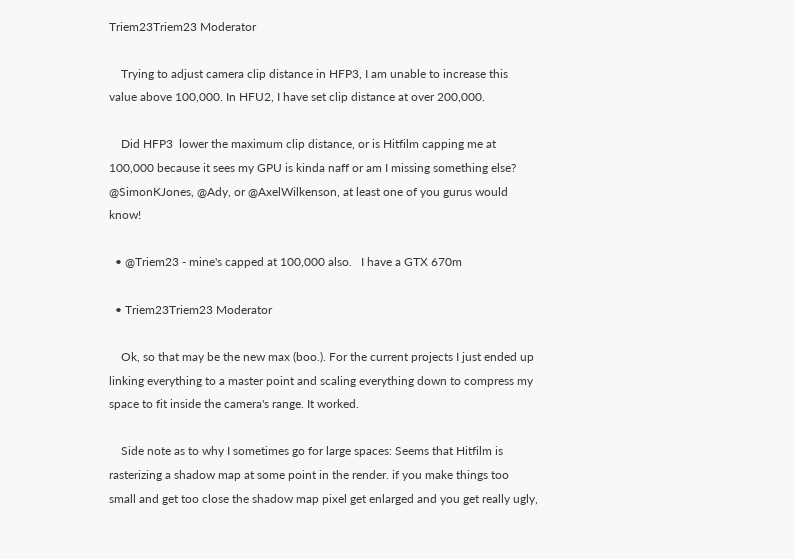Triem23Triem23 Moderator

    Trying to adjust camera clip distance in HFP3, I am unable to increase this value above 100,000. In HFU2, I have set clip distance at over 200,000.

    Did HFP3  lower the maximum clip distance, or is Hitfilm capping me at 100,000 because it sees my GPU is kinda naff or am I missing something else? @SimonKJones, @Ady, or @AxelWilkenson, at least one of you gurus would know!

  • @Triem23 - mine's capped at 100,000 also.   I have a GTX 670m

  • Triem23Triem23 Moderator

    Ok, so that may be the new max (boo.). For the current projects I just ended up linking everything to a master point and scaling everything down to compress my space to fit inside the camera's range. It worked.

    Side note as to why I sometimes go for large spaces: Seems that Hitfilm is rasterizing a shadow map at some point in the render. if you make things too small and get too close the shadow map pixel get enlarged and you get really ugly,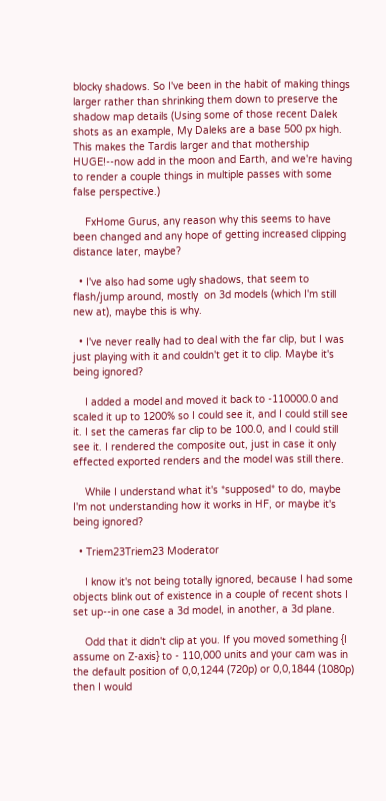blocky shadows. So I've been in the habit of making things larger rather than shrinking them down to preserve the shadow map details (Using some of those recent Dalek shots as an example, My Daleks are a base 500 px high. This makes the Tardis larger and that mothership HUGE!--now add in the moon and Earth, and we're having to render a couple things in multiple passes with some false perspective.)

    FxHome Gurus, any reason why this seems to have been changed and any hope of getting increased clipping distance later, maybe?

  • I've also had some ugly shadows, that seem to flash/jump around, mostly  on 3d models (which I'm still new at), maybe this is why.

  • I've never really had to deal with the far clip, but I was just playing with it and couldn't get it to clip. Maybe it's being ignored?

    I added a model and moved it back to -110000.0 and scaled it up to 1200% so I could see it, and I could still see it. I set the cameras far clip to be 100.0, and I could still see it. I rendered the composite out, just in case it only effected exported renders and the model was still there.

    While I understand what it's *supposed* to do, maybe I'm not understanding how it works in HF, or maybe it's being ignored?

  • Triem23Triem23 Moderator

    I know it's not being totally ignored, because I had some objects blink out of existence in a couple of recent shots I set up--in one case a 3d model, in another, a 3d plane.

    Odd that it didn't clip at you. If you moved something {I assume on Z-axis} to - 110,000 units and your cam was in the default position of 0,0,1244 (720p) or 0,0,1844 (1080p) then I would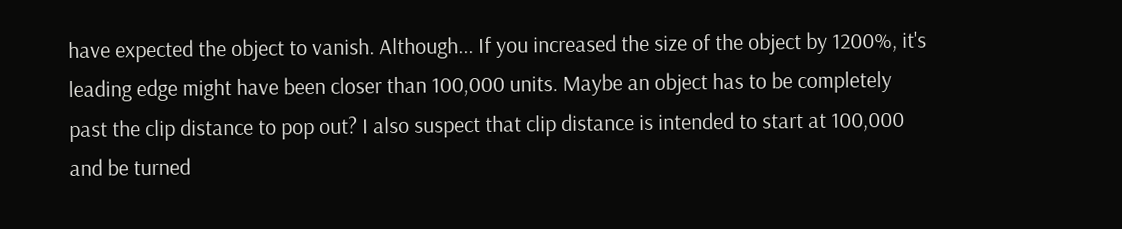have expected the object to vanish. Although... If you increased the size of the object by 1200%, it's leading edge might have been closer than 100,000 units. Maybe an object has to be completely past the clip distance to pop out? I also suspect that clip distance is intended to start at 100,000 and be turned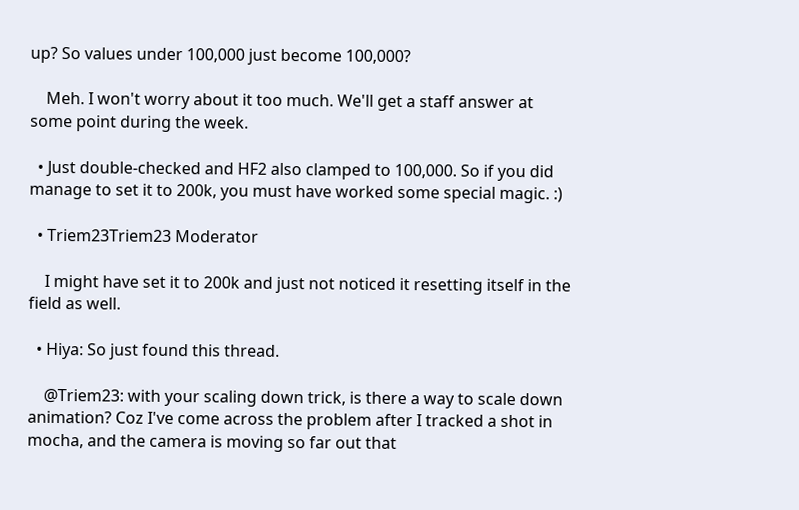up? So values under 100,000 just become 100,000?

    Meh. I won't worry about it too much. We'll get a staff answer at some point during the week.

  • Just double-checked and HF2 also clamped to 100,000. So if you did manage to set it to 200k, you must have worked some special magic. :)

  • Triem23Triem23 Moderator

    I might have set it to 200k and just not noticed it resetting itself in the field as well.

  • Hiya: So just found this thread.

    @Triem23: with your scaling down trick, is there a way to scale down animation? Coz I've come across the problem after I tracked a shot in mocha, and the camera is moving so far out that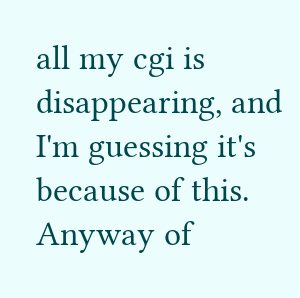all my cgi is disappearing, and I'm guessing it's because of this. Anyway of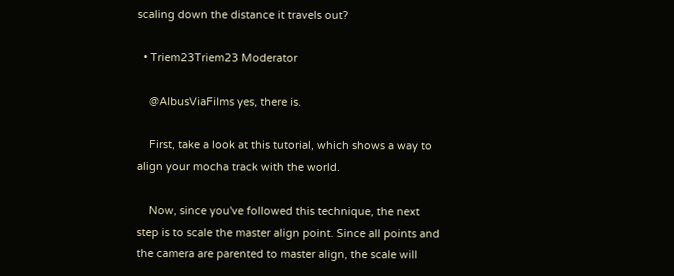scaling down the distance it travels out?

  • Triem23Triem23 Moderator

    @AlbusViaFilms yes, there is.

    First, take a look at this tutorial, which shows a way to align your mocha track with the world.

    Now, since you've followed this technique, the next step is to scale the master align point. Since all points and the camera are parented to master align, the scale will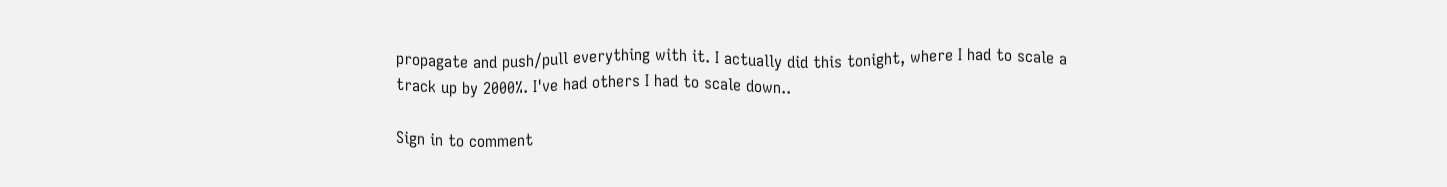propagate and push/pull everything with it. I actually did this tonight, where I had to scale a track up by 2000%. I've had others I had to scale down..

Sign in to comment